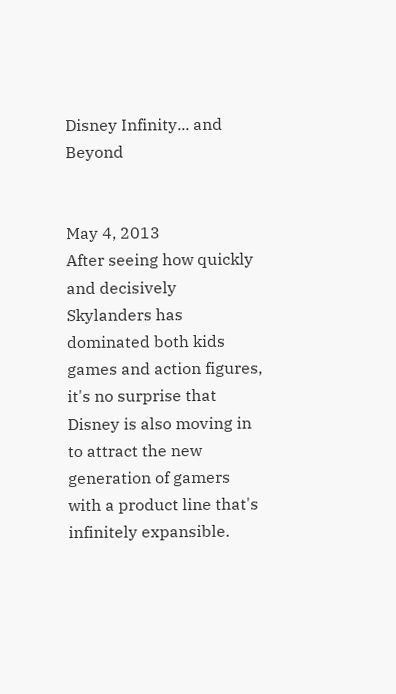Disney Infinity... and Beyond


May 4, 2013
After seeing how quickly and decisively Skylanders has dominated both kids games and action figures, it's no surprise that Disney is also moving in to attract the new generation of gamers with a product line that's infinitely expansible.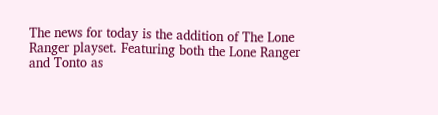The news for today is the addition of The Lone Ranger playset. Featuring both the Lone Ranger and Tonto as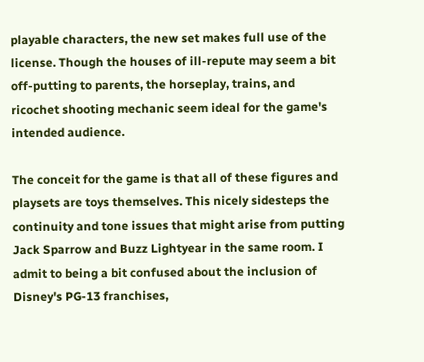playable characters, the new set makes full use of the license. Though the houses of ill-repute may seem a bit off-putting to parents, the horseplay, trains, and ricochet shooting mechanic seem ideal for the game's intended audience.

The conceit for the game is that all of these figures and playsets are toys themselves. This nicely sidesteps the continuity and tone issues that might arise from putting Jack Sparrow and Buzz Lightyear in the same room. I admit to being a bit confused about the inclusion of Disney's PG-13 franchises,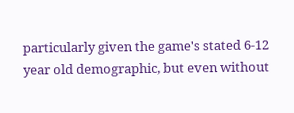particularly given the game's stated 6-12 year old demographic, but even without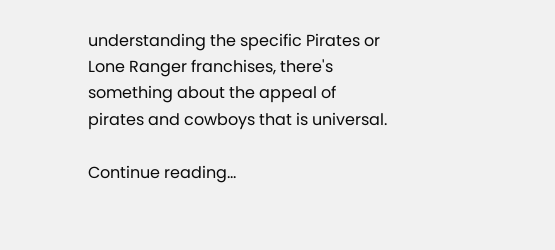understanding the specific Pirates or Lone Ranger franchises, there's something about the appeal of pirates and cowboys that is universal.

Continue reading…